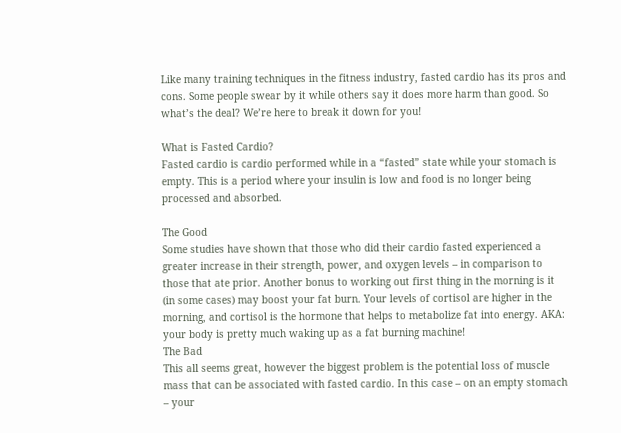Like many training techniques in the fitness industry, fasted cardio has its pros and cons. Some people swear by it while others say it does more harm than good. So what’s the deal? We’re here to break it down for you!

What is Fasted Cardio?
Fasted cardio is cardio performed while in a “fasted” state while your stomach is empty. This is a period where your insulin is low and food is no longer being processed and absorbed.

The Good
Some studies have shown that those who did their cardio fasted experienced a greater increase in their strength, power, and oxygen levels – in comparison to those that ate prior. Another bonus to working out first thing in the morning is it (in some cases) may boost your fat burn. Your levels of cortisol are higher in the morning, and cortisol is the hormone that helps to metabolize fat into energy. AKA: your body is pretty much waking up as a fat burning machine!
The Bad
This all seems great, however the biggest problem is the potential loss of muscle mass that can be associated with fasted cardio. In this case – on an empty stomach – your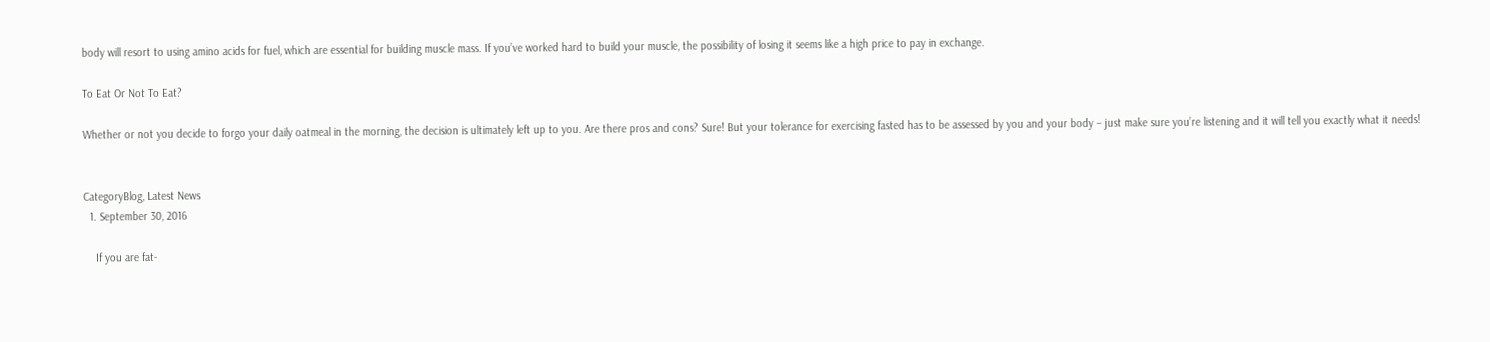body will resort to using amino acids for fuel, which are essential for building muscle mass. If you’ve worked hard to build your muscle, the possibility of losing it seems like a high price to pay in exchange.

To Eat Or Not To Eat?

Whether or not you decide to forgo your daily oatmeal in the morning, the decision is ultimately left up to you. Are there pros and cons? Sure! But your tolerance for exercising fasted has to be assessed by you and your body – just make sure you’re listening and it will tell you exactly what it needs!


CategoryBlog, Latest News
  1. September 30, 2016

    If you are fat-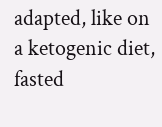adapted, like on a ketogenic diet, fasted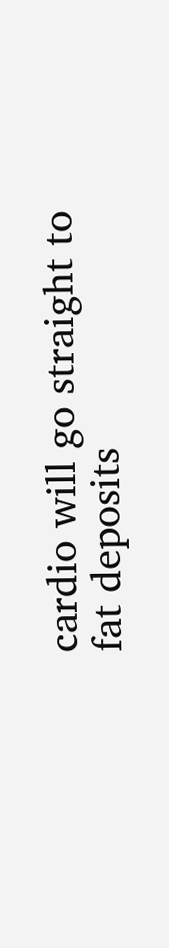cardio will go straight to fat deposits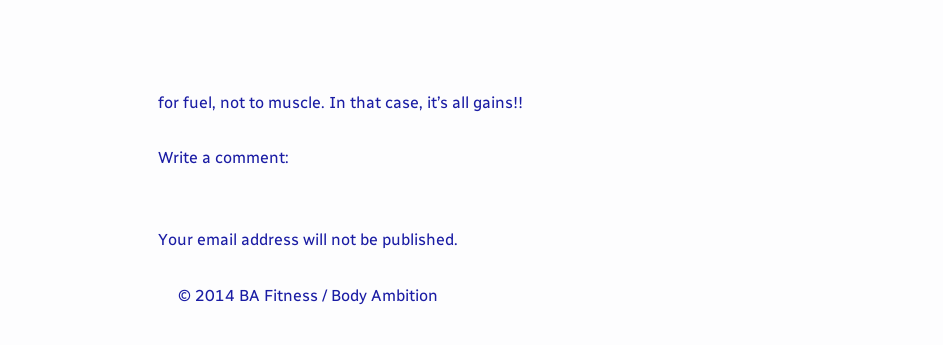for fuel, not to muscle. In that case, it’s all gains!!

Write a comment:


Your email address will not be published.

     © 2014 BA Fitness / Body Ambition